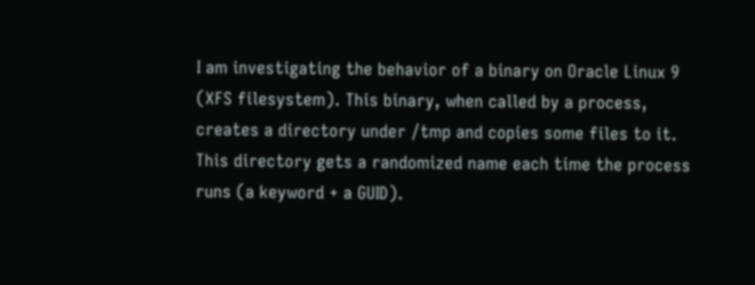I am investigating the behavior of a binary on Oracle Linux 9 (XFS filesystem). This binary, when called by a process, creates a directory under /tmp and copies some files to it. This directory gets a randomized name each time the process runs (a keyword + a GUID).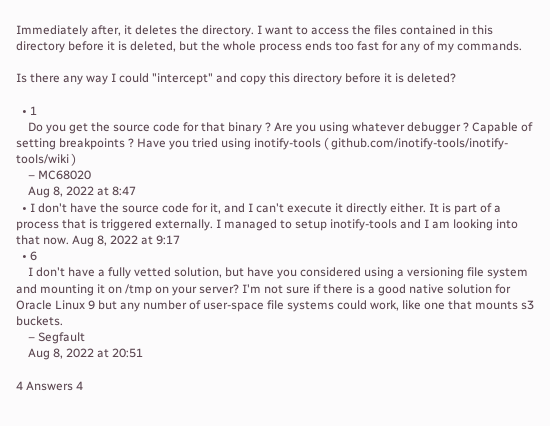Immediately after, it deletes the directory. I want to access the files contained in this directory before it is deleted, but the whole process ends too fast for any of my commands.

Is there any way I could "intercept" and copy this directory before it is deleted?

  • 1
    Do you get the source code for that binary ? Are you using whatever debugger ? Capable of setting breakpoints ? Have you tried using inotify-tools ( github.com/inotify-tools/inotify-tools/wiki )
    – MC68020
    Aug 8, 2022 at 8:47
  • I don't have the source code for it, and I can't execute it directly either. It is part of a process that is triggered externally. I managed to setup inotify-tools and I am looking into that now. Aug 8, 2022 at 9:17
  • 6
    I don't have a fully vetted solution, but have you considered using a versioning file system and mounting it on /tmp on your server? I'm not sure if there is a good native solution for Oracle Linux 9 but any number of user-space file systems could work, like one that mounts s3 buckets.
    – Segfault
    Aug 8, 2022 at 20:51

4 Answers 4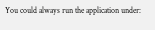You could always run the application under: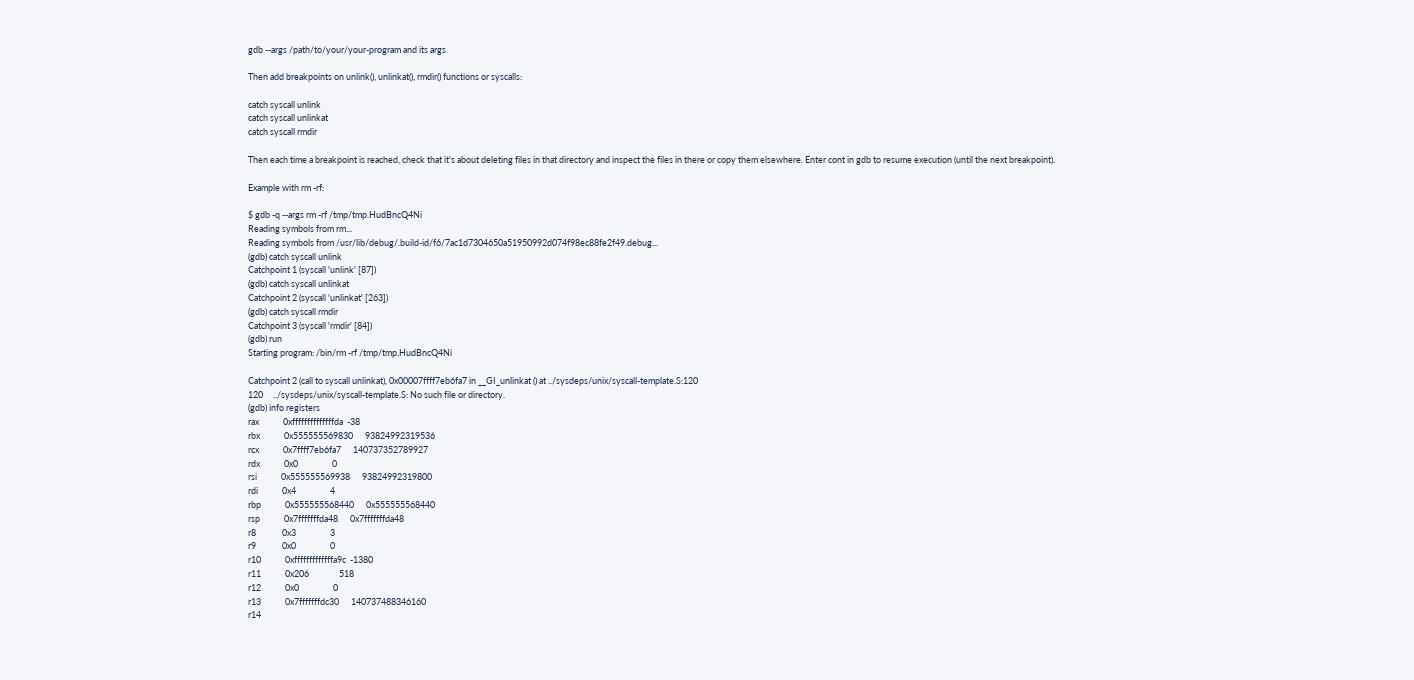gdb --args /path/to/your/your-program and its args

Then add breakpoints on unlink(), unlinkat(), rmdir() functions or syscalls:

catch syscall unlink
catch syscall unlinkat
catch syscall rmdir

Then each time a breakpoint is reached, check that it's about deleting files in that directory and inspect the files in there or copy them elsewhere. Enter cont in gdb to resume execution (until the next breakpoint).

Example with rm -rf:

$ gdb -q --args rm -rf /tmp/tmp.HudBncQ4Ni
Reading symbols from rm...
Reading symbols from /usr/lib/debug/.build-id/f6/7ac1d7304650a51950992d074f98ec88fe2f49.debug...
(gdb) catch syscall unlink
Catchpoint 1 (syscall 'unlink' [87])
(gdb) catch syscall unlinkat
Catchpoint 2 (syscall 'unlinkat' [263])
(gdb) catch syscall rmdir
Catchpoint 3 (syscall 'rmdir' [84])
(gdb) run
Starting program: /bin/rm -rf /tmp/tmp.HudBncQ4Ni

Catchpoint 2 (call to syscall unlinkat), 0x00007ffff7eb6fa7 in __GI_unlinkat () at ../sysdeps/unix/syscall-template.S:120
120     ../sysdeps/unix/syscall-template.S: No such file or directory.
(gdb) info registers
rax            0xffffffffffffffda  -38
rbx            0x555555569830      93824992319536
rcx            0x7ffff7eb6fa7      140737352789927
rdx            0x0                 0
rsi            0x555555569938      93824992319800
rdi            0x4                 4
rbp            0x555555568440      0x555555568440
rsp            0x7fffffffda48      0x7fffffffda48
r8             0x3                 3
r9             0x0                 0
r10            0xfffffffffffffa9c  -1380
r11            0x206               518
r12            0x0                 0
r13            0x7fffffffdc30      140737488346160
r14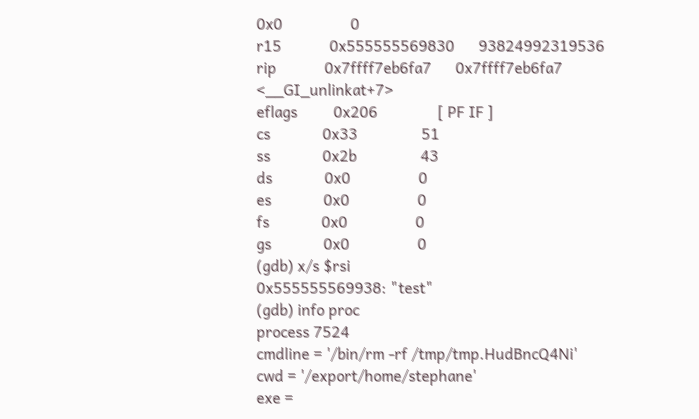0x0                 0
r15            0x555555569830      93824992319536
rip            0x7ffff7eb6fa7      0x7ffff7eb6fa7 <__GI_unlinkat+7>
eflags         0x206               [ PF IF ]
cs             0x33                51
ss             0x2b                43
ds             0x0                 0
es             0x0                 0
fs             0x0                 0
gs             0x0                 0
(gdb) x/s $rsi
0x555555569938: "test"
(gdb) info proc
process 7524
cmdline = '/bin/rm -rf /tmp/tmp.HudBncQ4Ni'
cwd = '/export/home/stephane'
exe =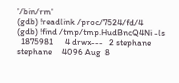'/bin/rm'
(gdb) !readlink /proc/7524/fd/4
(gdb) !find /tmp/tmp.HudBncQ4Ni -ls
  1875981      4 drwx---   2 stephane stephane     4096 Aug  8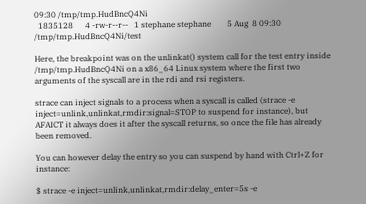09:30 /tmp/tmp.HudBncQ4Ni
  1835128      4 -rw-r--r--   1 stephane stephane        5 Aug  8 09:30 /tmp/tmp.HudBncQ4Ni/test

Here, the breakpoint was on the unlinkat() system call for the test entry inside /tmp/tmp.HudBncQ4Ni on a x86_64 Linux system where the first two arguments of the syscall are in the rdi and rsi registers.

strace can inject signals to a process when a syscall is called (strace -e inject=unlink,unlinkat,rmdir:signal=STOP to suspend for instance), but AFAICT it always does it after the syscall returns, so once the file has already been removed.

You can however delay the entry so you can suspend by hand with Ctrl+Z for instance:

$ strace -e inject=unlink,unlinkat,rmdir:delay_enter=5s -e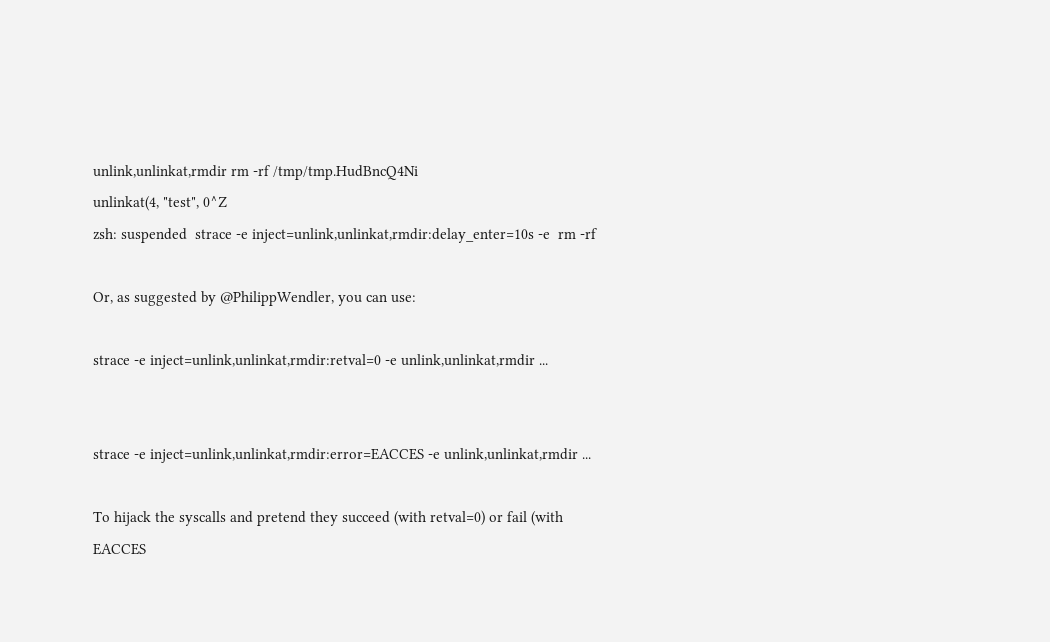unlink,unlinkat,rmdir rm -rf /tmp/tmp.HudBncQ4Ni
unlinkat(4, "test", 0^Z
zsh: suspended  strace -e inject=unlink,unlinkat,rmdir:delay_enter=10s -e  rm -rf

Or, as suggested by @PhilippWendler, you can use:

strace -e inject=unlink,unlinkat,rmdir:retval=0 -e unlink,unlinkat,rmdir ...


strace -e inject=unlink,unlinkat,rmdir:error=EACCES -e unlink,unlinkat,rmdir ...

To hijack the syscalls and pretend they succeed (with retval=0) or fail (with EACCES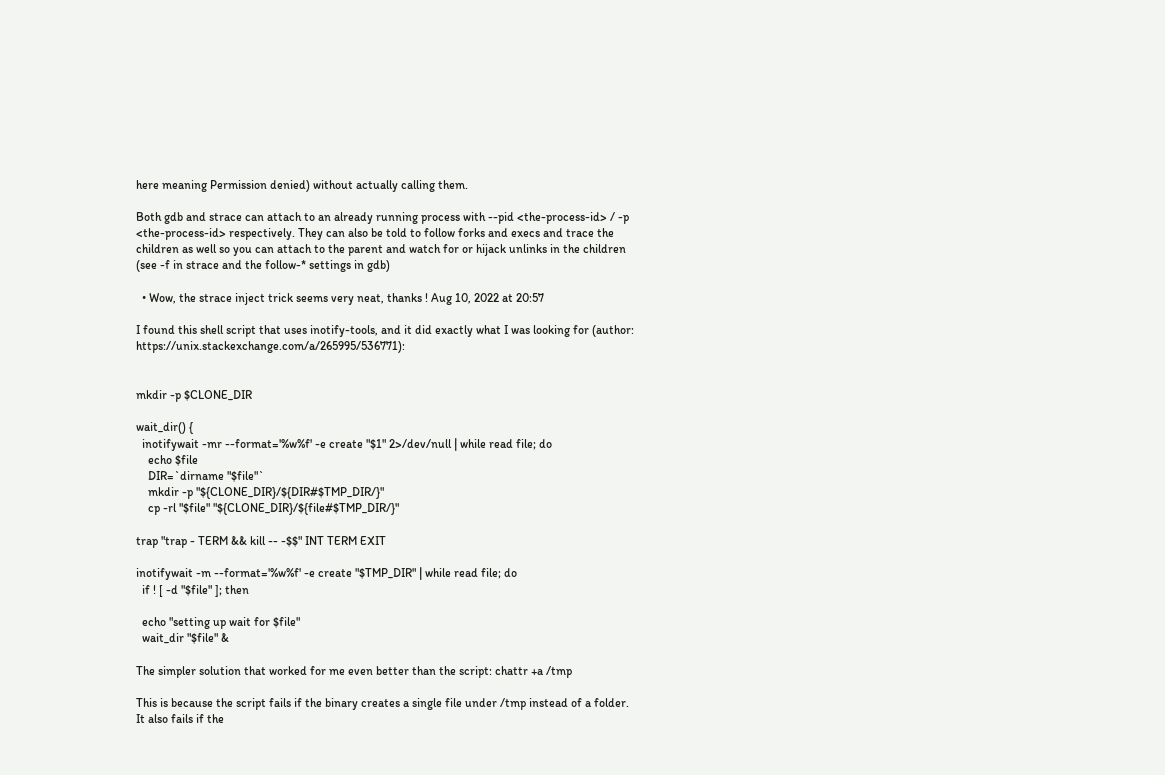here meaning Permission denied) without actually calling them.

Both gdb and strace can attach to an already running process with --pid <the-process-id> / -p <the-process-id> respectively. They can also be told to follow forks and execs and trace the children as well so you can attach to the parent and watch for or hijack unlinks in the children (see -f in strace and the follow-* settings in gdb)

  • Wow, the strace inject trick seems very neat, thanks ! Aug 10, 2022 at 20:57

I found this shell script that uses inotify-tools, and it did exactly what I was looking for (author: https://unix.stackexchange.com/a/265995/536771):


mkdir -p $CLONE_DIR

wait_dir() {
  inotifywait -mr --format='%w%f' -e create "$1" 2>/dev/null | while read file; do
    echo $file
    DIR=`dirname "$file"`
    mkdir -p "${CLONE_DIR}/${DIR#$TMP_DIR/}"
    cp -rl "$file" "${CLONE_DIR}/${file#$TMP_DIR/}"

trap "trap - TERM && kill -- -$$" INT TERM EXIT

inotifywait -m --format='%w%f' -e create "$TMP_DIR" | while read file; do
  if ! [ -d "$file" ]; then

  echo "setting up wait for $file"
  wait_dir "$file" &

The simpler solution that worked for me even better than the script: chattr +a /tmp

This is because the script fails if the binary creates a single file under /tmp instead of a folder. It also fails if the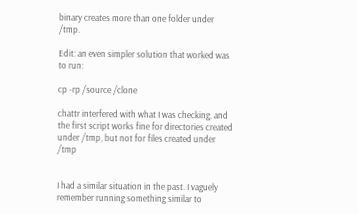binary creates more than one folder under /tmp.

Edit: an even simpler solution that worked was to run:

cp -rp /source /clone

chattr interfered with what I was checking, and the first script works fine for directories created under /tmp, but not for files created under /tmp


I had a similar situation in the past. I vaguely remember running something similar to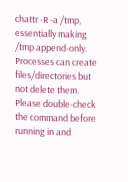chattr -R -a /tmp, essentially making /tmp append-only. Processes can create files/directories but not delete them. Please double-check the command before running in and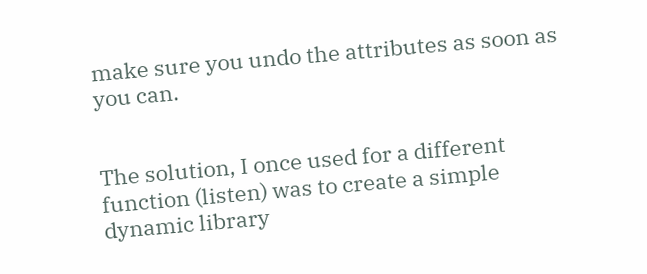make sure you undo the attributes as soon as you can.


The solution, I once used for a different function (listen) was to create a simple dynamic library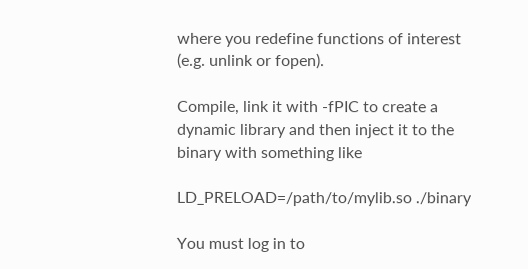where you redefine functions of interest (e.g. unlink or fopen).

Compile, link it with -fPIC to create a dynamic library and then inject it to the binary with something like

LD_PRELOAD=/path/to/mylib.so ./binary

You must log in to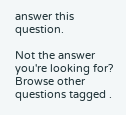answer this question.

Not the answer you're looking for? Browse other questions tagged .